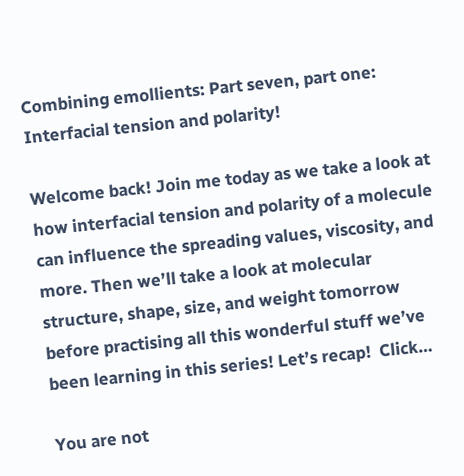Combining emollients: Part seven, part one: Interfacial tension and polarity!

Welcome back! Join me today as we take a look at how interfacial tension and polarity of a molecule can influence the spreading values, viscosity, and more. Then we’ll take a look at molecular structure, shape, size, and weight tomorrow before practising all this wonderful stuff we’ve been learning in this series! Let’s recap!  Click…

You are not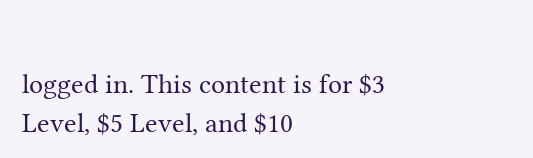logged in. This content is for $3 Level, $5 Level, and $10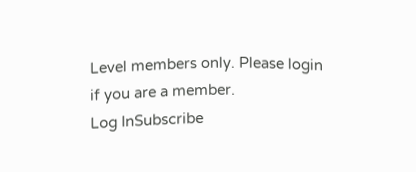Level members only. Please login if you are a member.
Log InSubscribe